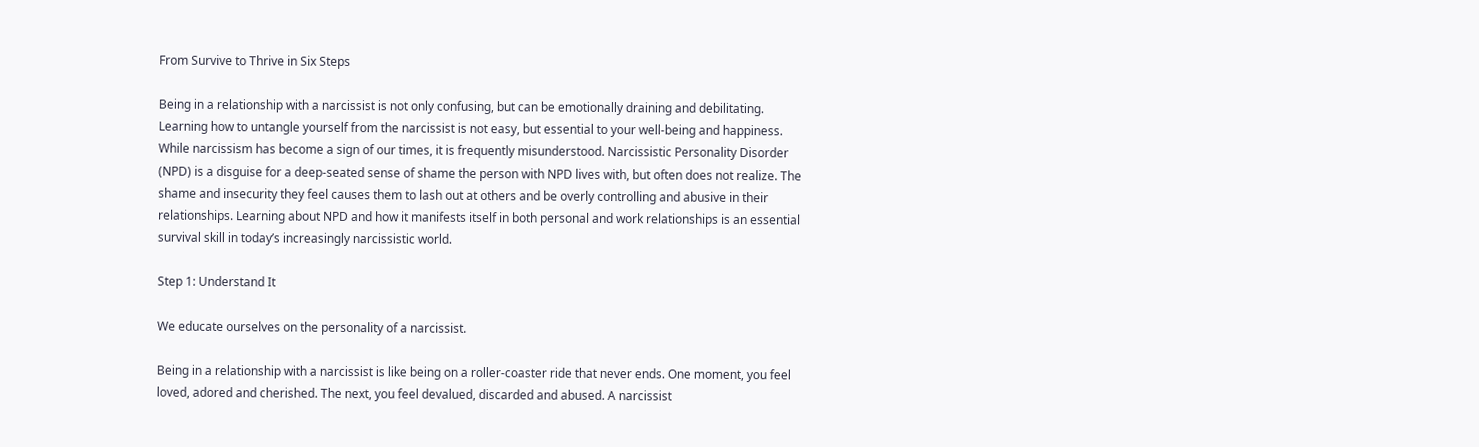From Survive to Thrive in Six Steps

Being in a relationship with a narcissist is not only confusing, but can be emotionally draining and debilitating. Learning how to untangle yourself from the narcissist is not easy, but essential to your well-being and happiness. While narcissism has become a sign of our times, it is frequently misunderstood. Narcissistic Personality Disorder (NPD) is a disguise for a deep-seated sense of shame the person with NPD lives with, but often does not realize. The shame and insecurity they feel causes them to lash out at others and be overly controlling and abusive in their relationships. Learning about NPD and how it manifests itself in both personal and work relationships is an essential survival skill in today’s increasingly narcissistic world.

Step 1: Understand It

We educate ourselves on the personality of a narcissist.

Being in a relationship with a narcissist is like being on a roller-coaster ride that never ends. One moment, you feel loved, adored and cherished. The next, you feel devalued, discarded and abused. A narcissist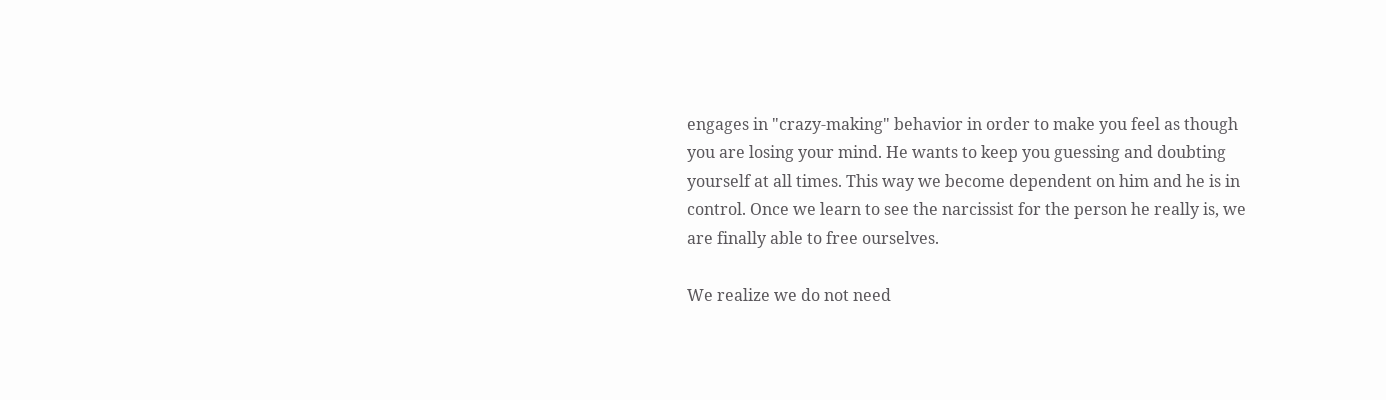engages in "crazy-making" behavior in order to make you feel as though you are losing your mind. He wants to keep you guessing and doubting yourself at all times. This way we become dependent on him and he is in control. Once we learn to see the narcissist for the person he really is, we are finally able to free ourselves.

We realize we do not need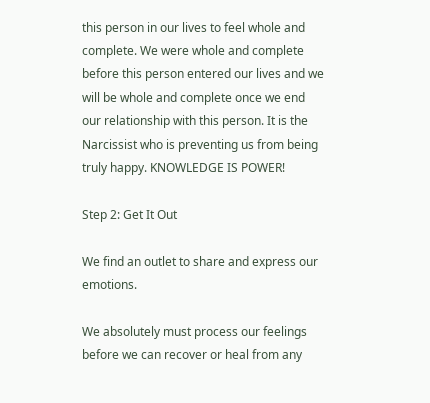this person in our lives to feel whole and complete. We were whole and complete before this person entered our lives and we will be whole and complete once we end our relationship with this person. It is the Narcissist who is preventing us from being truly happy. KNOWLEDGE IS POWER!

Step 2: Get It Out

We find an outlet to share and express our emotions.

We absolutely must process our feelings before we can recover or heal from any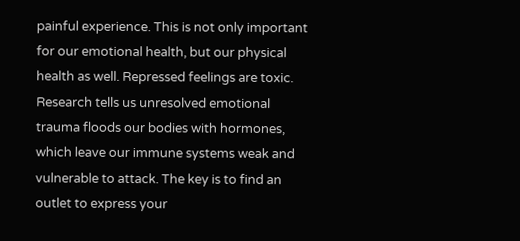painful experience. This is not only important for our emotional health, but our physical health as well. Repressed feelings are toxic. Research tells us unresolved emotional trauma floods our bodies with hormones, which leave our immune systems weak and vulnerable to attack. The key is to find an outlet to express your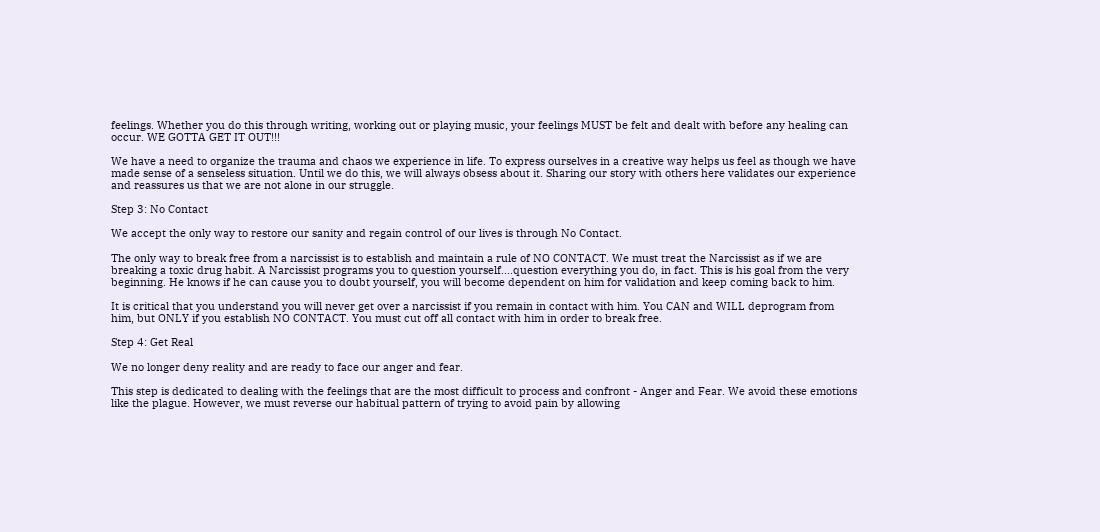feelings. Whether you do this through writing, working out or playing music, your feelings MUST be felt and dealt with before any healing can occur. WE GOTTA GET IT OUT!!!

We have a need to organize the trauma and chaos we experience in life. To express ourselves in a creative way helps us feel as though we have made sense of a senseless situation. Until we do this, we will always obsess about it. Sharing our story with others here validates our experience and reassures us that we are not alone in our struggle.

Step 3: No Contact

We accept the only way to restore our sanity and regain control of our lives is through No Contact.

The only way to break free from a narcissist is to establish and maintain a rule of NO CONTACT. We must treat the Narcissist as if we are breaking a toxic drug habit. A Narcissist programs you to question yourself….question everything you do, in fact. This is his goal from the very beginning. He knows if he can cause you to doubt yourself, you will become dependent on him for validation and keep coming back to him.

It is critical that you understand you will never get over a narcissist if you remain in contact with him. You CAN and WILL deprogram from him, but ONLY if you establish NO CONTACT. You must cut off all contact with him in order to break free.

Step 4: Get Real

We no longer deny reality and are ready to face our anger and fear.

This step is dedicated to dealing with the feelings that are the most difficult to process and confront - Anger and Fear. We avoid these emotions like the plague. However, we must reverse our habitual pattern of trying to avoid pain by allowing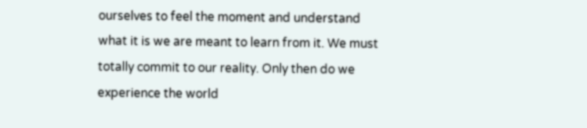ourselves to feel the moment and understand what it is we are meant to learn from it. We must totally commit to our reality. Only then do we experience the world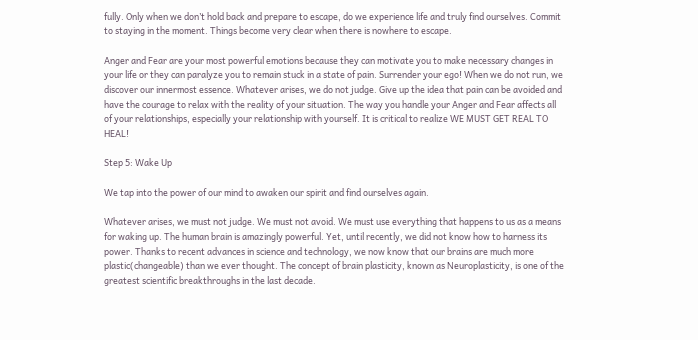fully. Only when we don’t hold back and prepare to escape, do we experience life and truly find ourselves. Commit to staying in the moment. Things become very clear when there is nowhere to escape.

Anger and Fear are your most powerful emotions because they can motivate you to make necessary changes in your life or they can paralyze you to remain stuck in a state of pain. Surrender your ego! When we do not run, we discover our innermost essence. Whatever arises, we do not judge. Give up the idea that pain can be avoided and have the courage to relax with the reality of your situation. The way you handle your Anger and Fear affects all of your relationships, especially your relationship with yourself. It is critical to realize WE MUST GET REAL TO HEAL!

Step 5: Wake Up

We tap into the power of our mind to awaken our spirit and find ourselves again.

Whatever arises, we must not judge. We must not avoid. We must use everything that happens to us as a means for waking up. The human brain is amazingly powerful. Yet, until recently, we did not know how to harness its power. Thanks to recent advances in science and technology, we now know that our brains are much more plastic(changeable) than we ever thought. The concept of brain plasticity, known as Neuroplasticity, is one of the greatest scientific breakthroughs in the last decade.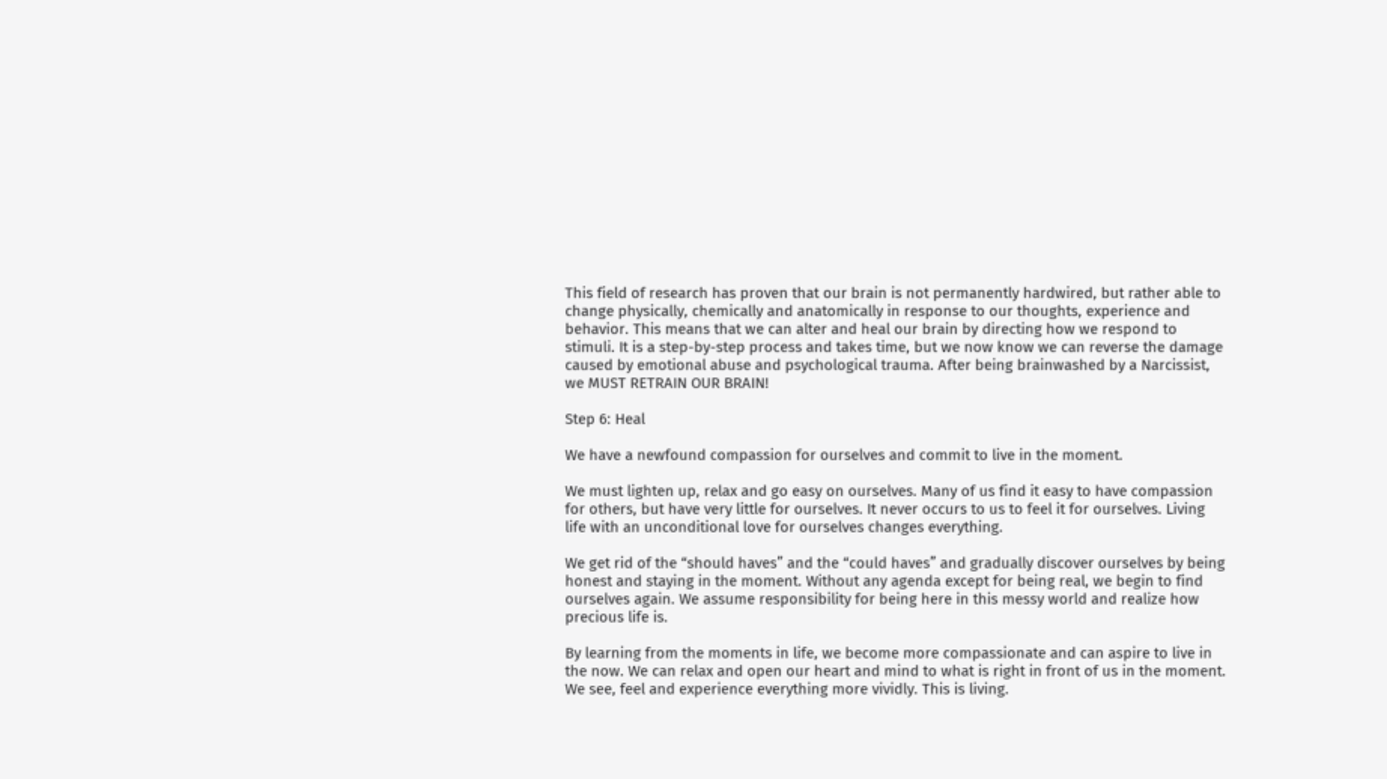This field of research has proven that our brain is not permanently hardwired, but rather able to change physically, chemically and anatomically in response to our thoughts, experience and behavior. This means that we can alter and heal our brain by directing how we respond to stimuli. It is a step-by-step process and takes time, but we now know we can reverse the damage caused by emotional abuse and psychological trauma. After being brainwashed by a Narcissist, we MUST RETRAIN OUR BRAIN!

Step 6: Heal

We have a newfound compassion for ourselves and commit to live in the moment.

We must lighten up, relax and go easy on ourselves. Many of us find it easy to have compassion for others, but have very little for ourselves. It never occurs to us to feel it for ourselves. Living life with an unconditional love for ourselves changes everything.

We get rid of the “should haves” and the “could haves” and gradually discover ourselves by being honest and staying in the moment. Without any agenda except for being real, we begin to find ourselves again. We assume responsibility for being here in this messy world and realize how precious life is.

By learning from the moments in life, we become more compassionate and can aspire to live in the now. We can relax and open our heart and mind to what is right in front of us in the moment. We see, feel and experience everything more vividly. This is living.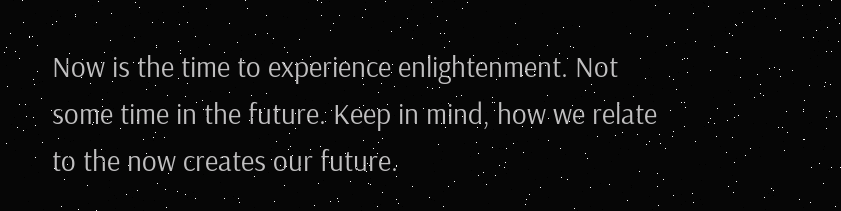Now is the time to experience enlightenment. Not some time in the future. Keep in mind, how we relate to the now creates our future.